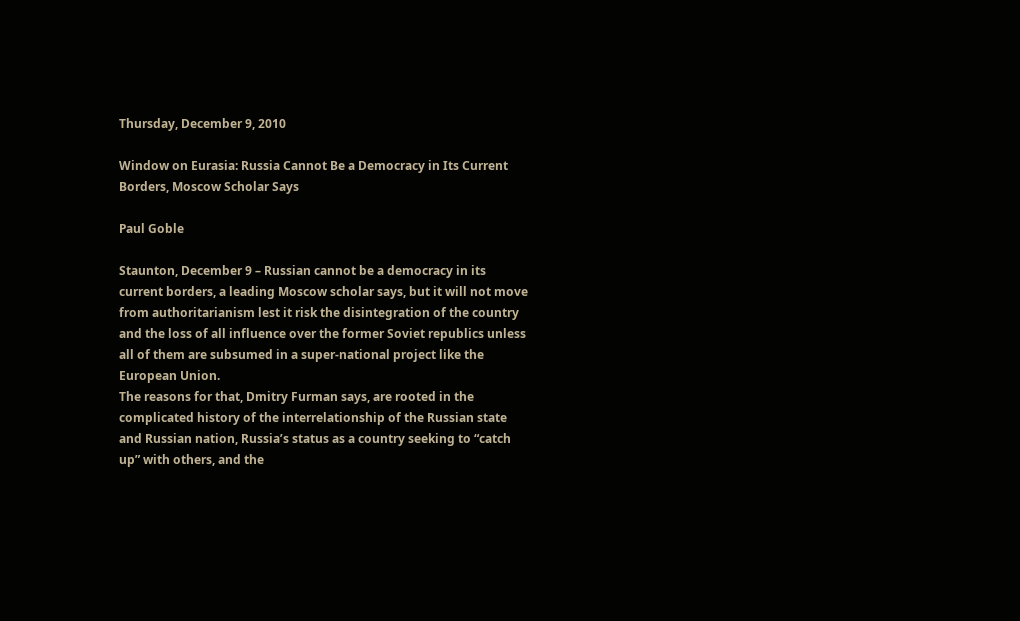Thursday, December 9, 2010

Window on Eurasia: Russia Cannot Be a Democracy in Its Current Borders, Moscow Scholar Says

Paul Goble

Staunton, December 9 – Russian cannot be a democracy in its current borders, a leading Moscow scholar says, but it will not move from authoritarianism lest it risk the disintegration of the country and the loss of all influence over the former Soviet republics unless all of them are subsumed in a super-national project like the European Union.
The reasons for that, Dmitry Furman says, are rooted in the complicated history of the interrelationship of the Russian state and Russian nation, Russia’s status as a country seeking to “catch up” with others, and the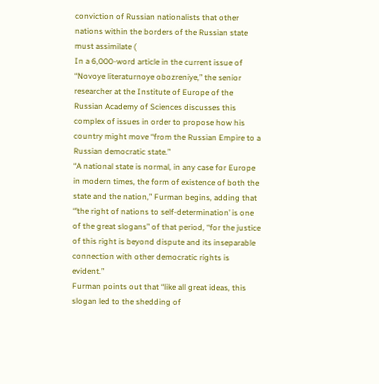conviction of Russian nationalists that other nations within the borders of the Russian state must assimilate (
In a 6,000-word article in the current issue of “Novoye literaturnoye obozreniye,” the senior researcher at the Institute of Europe of the Russian Academy of Sciences discusses this complex of issues in order to propose how his country might move “from the Russian Empire to a Russian democratic state.”
“A national state is normal, in any case for Europe in modern times, the form of existence of both the state and the nation,” Furman begins, adding that “’the right of nations to self-determination’ is one of the great slogans” of that period, “for the justice of this right is beyond dispute and its inseparable connection with other democratic rights is evident.”
Furman points out that “like all great ideas, this slogan led to the shedding of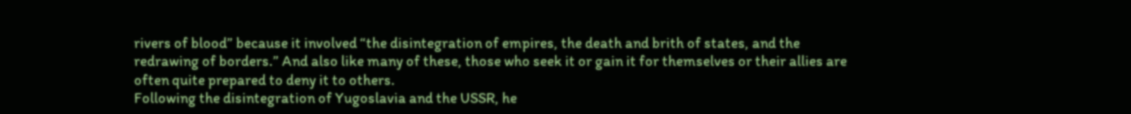rivers of blood” because it involved “the disintegration of empires, the death and brith of states, and the redrawing of borders.” And also like many of these, those who seek it or gain it for themselves or their allies are often quite prepared to deny it to others.
Following the disintegration of Yugoslavia and the USSR, he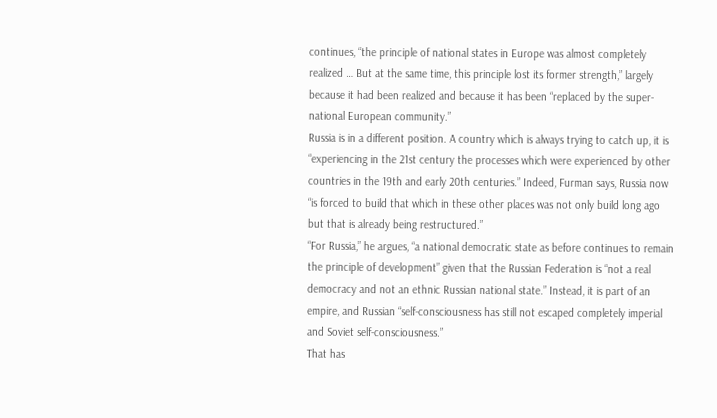continues, “the principle of national states in Europe was almost completely realized … But at the same time, this principle lost its former strength,” largely because it had been realized and because it has been “replaced by the super-national European community.”
Russia is in a different position. A country which is always trying to catch up, it is “experiencing in the 21st century the processes which were experienced by other countries in the 19th and early 20th centuries.” Indeed, Furman says, Russia now “is forced to build that which in these other places was not only build long ago but that is already being restructured.”
“For Russia,” he argues, “a national democratic state as before continues to remain the principle of development” given that the Russian Federation is “not a real democracy and not an ethnic Russian national state.” Instead, it is part of an empire, and Russian “self-consciousness has still not escaped completely imperial and Soviet self-consciousness.”
That has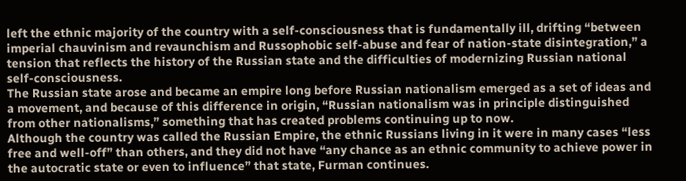left the ethnic majority of the country with a self-consciousness that is fundamentally ill, drifting “between imperial chauvinism and revaunchism and Russophobic self-abuse and fear of nation-state disintegration,” a tension that reflects the history of the Russian state and the difficulties of modernizing Russian national self-consciousness.
The Russian state arose and became an empire long before Russian nationalism emerged as a set of ideas and a movement, and because of this difference in origin, “Russian nationalism was in principle distinguished from other nationalisms,” something that has created problems continuing up to now.
Although the country was called the Russian Empire, the ethnic Russians living in it were in many cases “less free and well-off” than others, and they did not have “any chance as an ethnic community to achieve power in the autocratic state or even to influence” that state, Furman continues.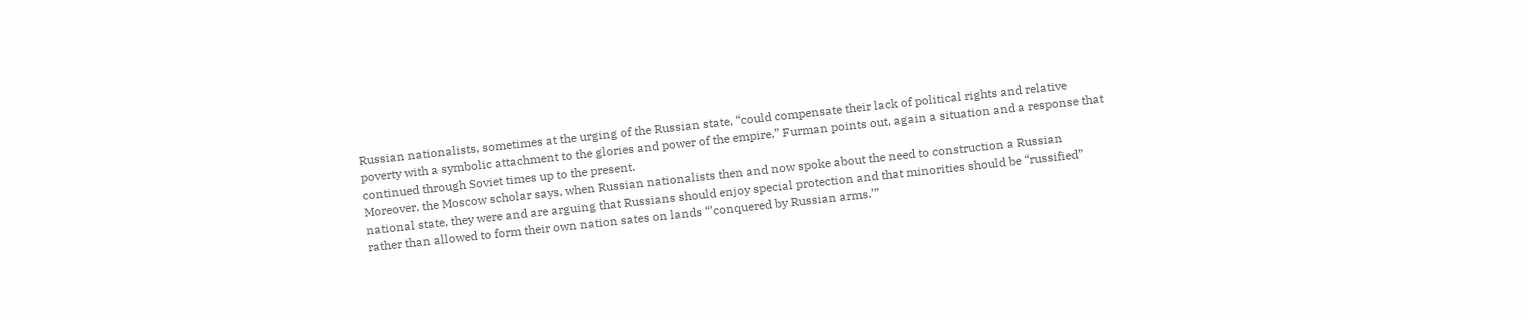Russian nationalists, sometimes at the urging of the Russian state, “could compensate their lack of political rights and relative poverty with a symbolic attachment to the glories and power of the empire,” Furman points out, again a situation and a response that continued through Soviet times up to the present.
Moreover, the Moscow scholar says, when Russian nationalists then and now spoke about the need to construction a Russian national state, they were and are arguing that Russians should enjoy special protection and that minorities should be “russified” rather than allowed to form their own nation sates on lands “’conquered by Russian arms.’”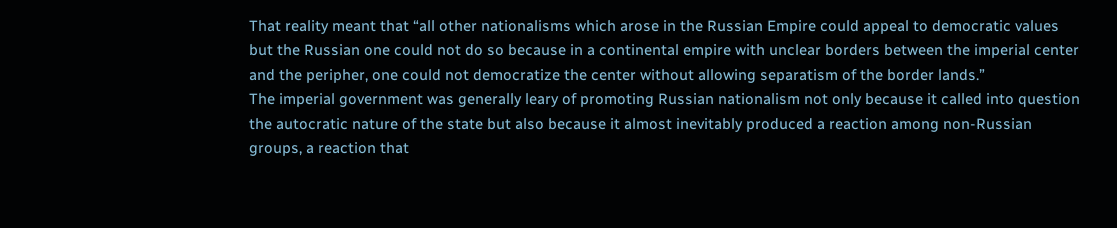That reality meant that “all other nationalisms which arose in the Russian Empire could appeal to democratic values but the Russian one could not do so because in a continental empire with unclear borders between the imperial center and the peripher, one could not democratize the center without allowing separatism of the border lands.”
The imperial government was generally leary of promoting Russian nationalism not only because it called into question the autocratic nature of the state but also because it almost inevitably produced a reaction among non-Russian groups, a reaction that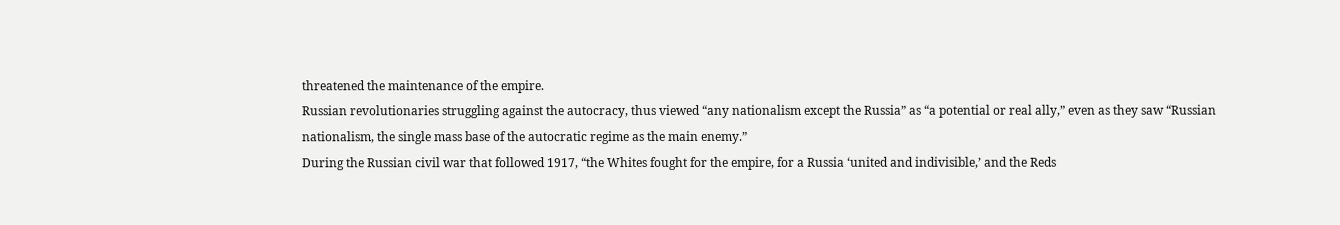threatened the maintenance of the empire.
Russian revolutionaries struggling against the autocracy, thus viewed “any nationalism except the Russia” as “a potential or real ally,” even as they saw “Russian nationalism, the single mass base of the autocratic regime as the main enemy.”
During the Russian civil war that followed 1917, “the Whites fought for the empire, for a Russia ‘united and indivisible,’ and the Reds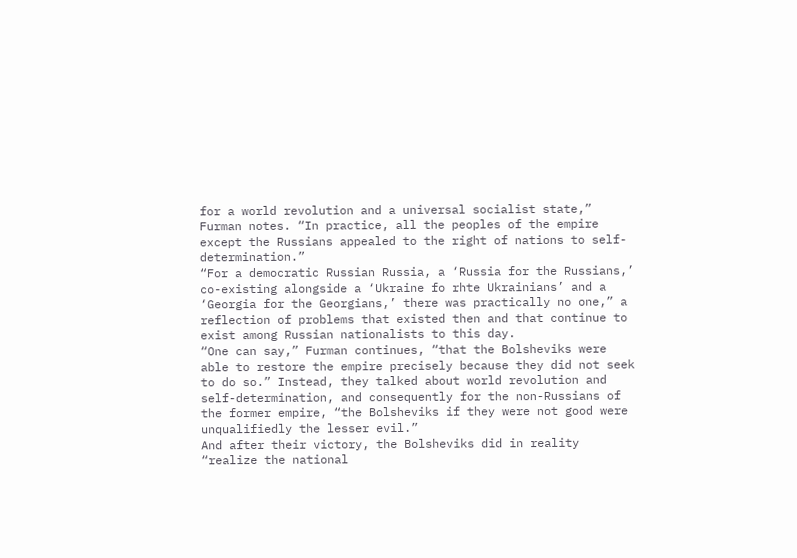for a world revolution and a universal socialist state,” Furman notes. “In practice, all the peoples of the empire except the Russians appealed to the right of nations to self-determination.”
“For a democratic Russian Russia, a ‘Russia for the Russians,’ co-existing alongside a ‘Ukraine fo rhte Ukrainians’ and a ‘Georgia for the Georgians,’ there was practically no one,” a reflection of problems that existed then and that continue to exist among Russian nationalists to this day.
“One can say,” Furman continues, “that the Bolsheviks were able to restore the empire precisely because they did not seek to do so.” Instead, they talked about world revolution and self-determination, and consequently for the non-Russians of the former empire, “the Bolsheviks if they were not good were unqualifiedly the lesser evil.”
And after their victory, the Bolsheviks did in reality “realize the national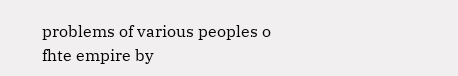problems of various peoples o fhte empire by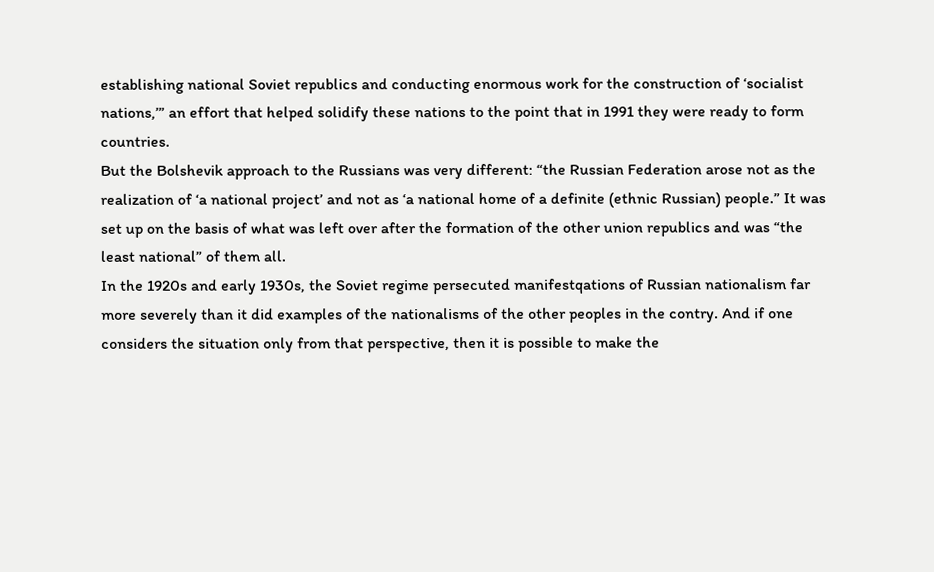establishing national Soviet republics and conducting enormous work for the construction of ‘socialist nations,’” an effort that helped solidify these nations to the point that in 1991 they were ready to form countries.
But the Bolshevik approach to the Russians was very different: “the Russian Federation arose not as the realization of ‘a national project’ and not as ‘a national home of a definite (ethnic Russian) people.” It was set up on the basis of what was left over after the formation of the other union republics and was “the least national” of them all.
In the 1920s and early 1930s, the Soviet regime persecuted manifestqations of Russian nationalism far more severely than it did examples of the nationalisms of the other peoples in the contry. And if one considers the situation only from that perspective, then it is possible to make the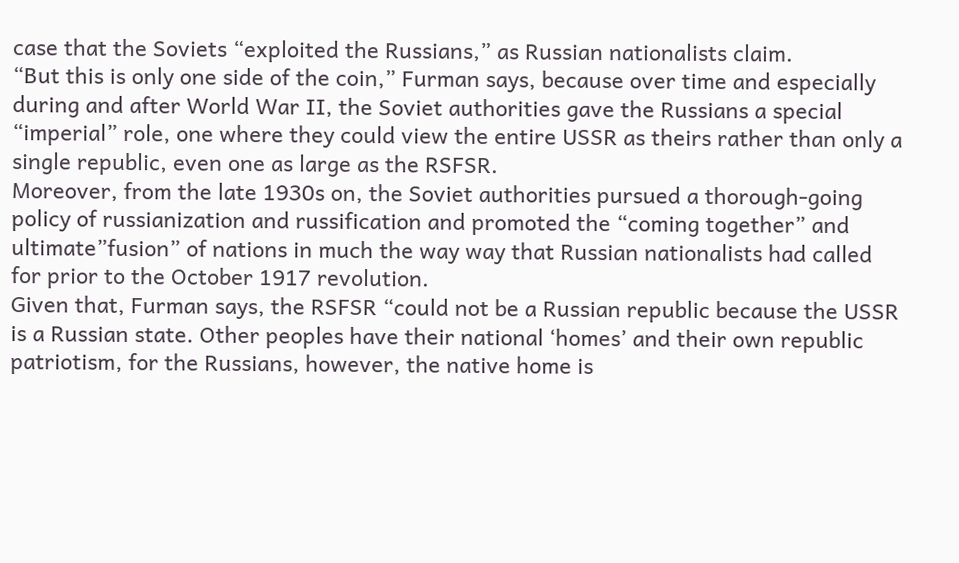case that the Soviets “exploited the Russians,” as Russian nationalists claim.
“But this is only one side of the coin,” Furman says, because over time and especially during and after World War II, the Soviet authorities gave the Russians a special “imperial” role, one where they could view the entire USSR as theirs rather than only a single republic, even one as large as the RSFSR.
Moreover, from the late 1930s on, the Soviet authorities pursued a thorough-going policy of russianization and russification and promoted the “coming together” and ultimate”fusion” of nations in much the way way that Russian nationalists had called for prior to the October 1917 revolution.
Given that, Furman says, the RSFSR “could not be a Russian republic because the USSR is a Russian state. Other peoples have their national ‘homes’ and their own republic patriotism, for the Russians, however, the native home is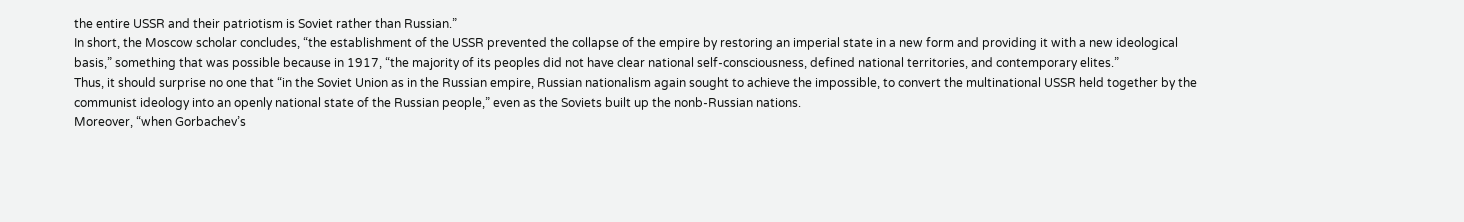the entire USSR and their patriotism is Soviet rather than Russian.”
In short, the Moscow scholar concludes, “the establishment of the USSR prevented the collapse of the empire by restoring an imperial state in a new form and providing it with a new ideological basis,” something that was possible because in 1917, “the majority of its peoples did not have clear national self-consciousness, defined national territories, and contemporary elites.”
Thus, it should surprise no one that “in the Soviet Union as in the Russian empire, Russian nationalism again sought to achieve the impossible, to convert the multinational USSR held together by the communist ideology into an openly national state of the Russian people,” even as the Soviets built up the nonb-Russian nations.
Moreover, “when Gorbachev’s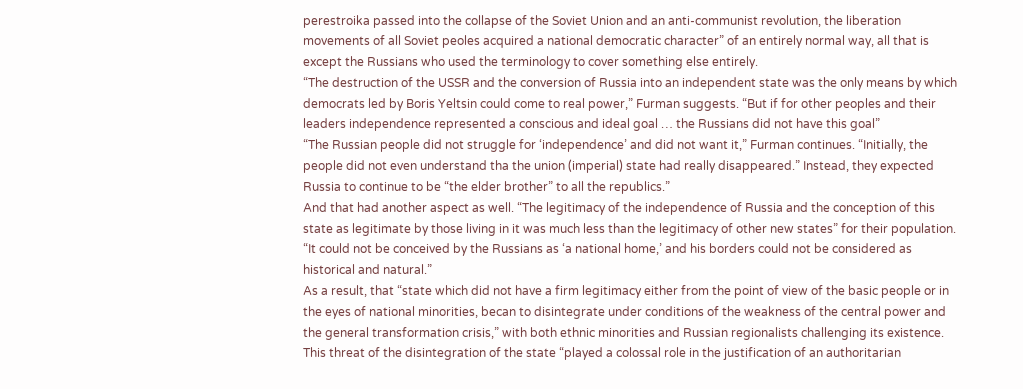perestroika passed into the collapse of the Soviet Union and an anti-communist revolution, the liberation movements of all Soviet peoles acquired a national democratic character” of an entirely normal way, all that is except the Russians who used the terminology to cover something else entirely.
“The destruction of the USSR and the conversion of Russia into an independent state was the only means by which democrats led by Boris Yeltsin could come to real power,” Furman suggests. “But if for other peoples and their leaders independence represented a conscious and ideal goal … the Russians did not have this goal”
“The Russian people did not struggle for ‘independence’ and did not want it,” Furman continues. “Initially, the people did not even understand tha the union (imperial) state had really disappeared.” Instead, they expected Russia to continue to be “the elder brother” to all the republics.”
And that had another aspect as well. “The legitimacy of the independence of Russia and the conception of this state as legitimate by those living in it was much less than the legitimacy of other new states” for their population. “It could not be conceived by the Russians as ‘a national home,’ and his borders could not be considered as historical and natural.”
As a result, that “state which did not have a firm legitimacy either from the point of view of the basic people or in the eyes of national minorities, becan to disintegrate under conditions of the weakness of the central power and the general transformation crisis,” with both ethnic minorities and Russian regionalists challenging its existence.
This threat of the disintegration of the state “played a colossal role in the justification of an authoritarian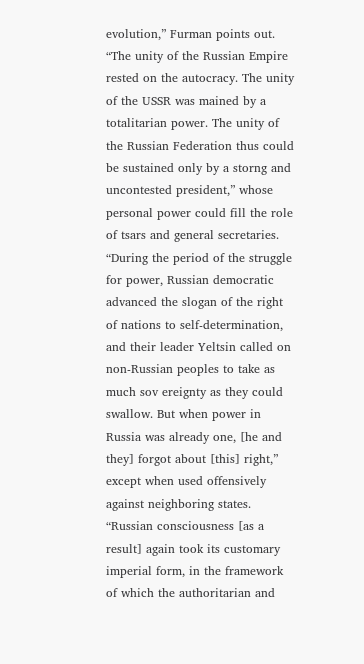evolution,” Furman points out. “The unity of the Russian Empire rested on the autocracy. The unity of the USSR was mained by a totalitarian power. The unity of the Russian Federation thus could be sustained only by a storng and uncontested president,” whose personal power could fill the role of tsars and general secretaries.
“During the period of the struggle for power, Russian democratic advanced the slogan of the right of nations to self-determination, and their leader Yeltsin called on non-Russian peoples to take as much sov ereignty as they could swallow. But when power in Russia was already one, [he and they] forgot about [this] right,” except when used offensively against neighboring states.
“Russian consciousness [as a result] again took its customary imperial form, in the framework of which the authoritarian and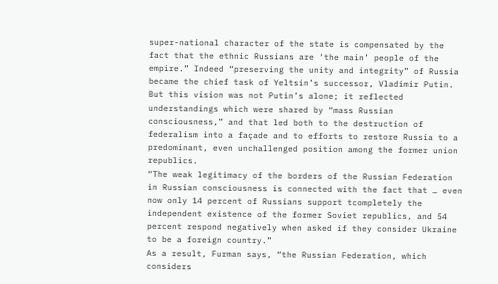super-national character of the state is compensated by the fact that the ethnic Russians are ‘the main’ people of the empire.” Indeed “preserving the unity and integrity” of Russia became the chief task of Yeltsin’s successor, Vladimir Putin.
But this vision was not Putin’s alone; it reflected understandings which were shared by “mass Russian consciousness,” and that led both to the destruction of federalism into a façade and to efforts to restore Russia to a predominant, even unchallenged position among the former union republics.
“The weak legitimacy of the borders of the Russian Federation in Russian consciousness is connected with the fact that … even now only 14 percent of Russians support tcompletely the independent existence of the former Soviet republics, and 54 percent respond negatively when asked if they consider Ukraine to be a foreign country.”
As a result, Furman says, “the Russian Federation, which considers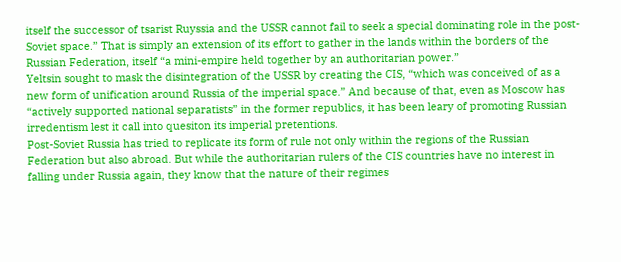itself the successor of tsarist Ruyssia and the USSR cannot fail to seek a special dominating role in the post-Soviet space.” That is simply an extension of its effort to gather in the lands within the borders of the Russian Federation, itself “a mini-empire held together by an authoritarian power.”
Yeltsin sought to mask the disintegration of the USSR by creating the CIS, “which was conceived of as a new form of unification around Russia of the imperial space.” And because of that, even as Moscow has “actively supported national separatists” in the former republics, it has been leary of promoting Russian irredentism lest it call into quesiton its imperial pretentions.
Post-Soviet Russia has tried to replicate its form of rule not only within the regions of the Russian Federation but also abroad. But while the authoritarian rulers of the CIS countries have no interest in falling under Russia again, they know that the nature of their regimes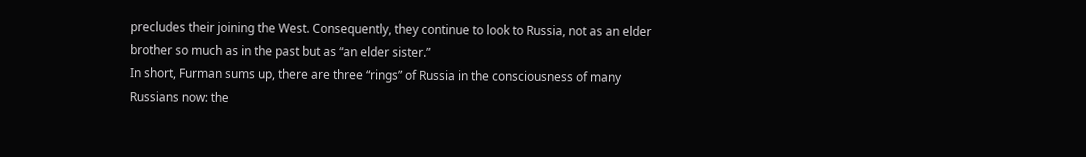precludes their joining the West. Consequently, they continue to look to Russia, not as an elder brother so much as in the past but as “an elder sister.”
In short, Furman sums up, there are three “rings” of Russia in the consciousness of many Russians now: the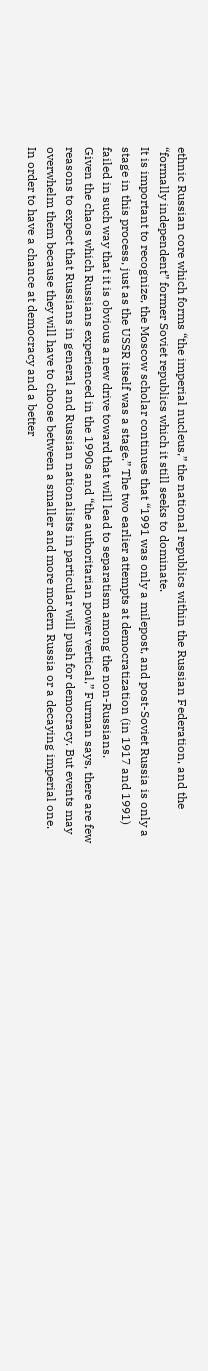ethnic Russian core which forms “the imperial nucleus,” the national republics within the Russian Federation, and the “formally independent” former Soviet republics which it still seeks to dominate.
It is important to recognize, the Moscow scholar continues that “1991 was only a milepost, and post-Soviet Russia is only a stage in this process, just as the USSR itself was a stage.” The two earlier attempts at democratization (in 1917 and 1991) failed in such way that it is obvious a new drive toward that will lead to separatism among the non-Russians.
Given the chaos which Russians experienced in the 1990s and “the authoritarian power vertical,” Furman says, there are few reasons to expect that Russians in general and Russian nationalists in particular will push for democracy. But events may overwhelm them because they will have to choose between a smaller and more modern Russia or a decaying imperial one.
In order to have a chance at democracy and a better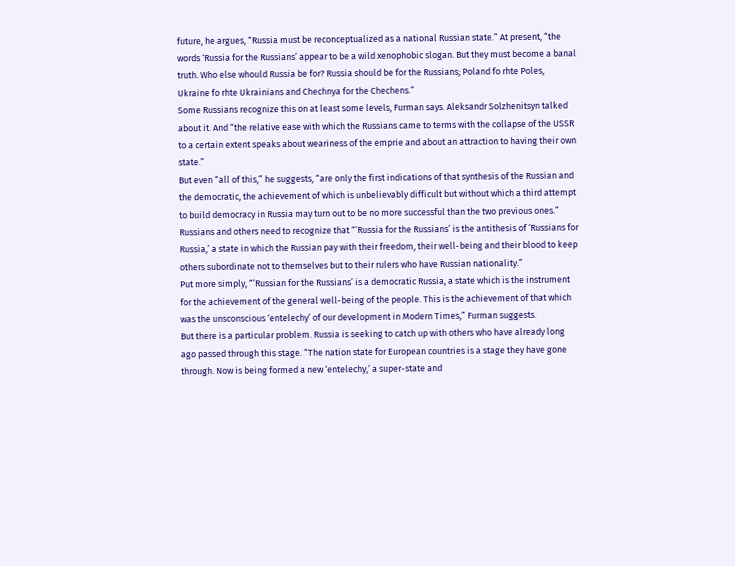future, he argues, “Russia must be reconceptualized as a national Russian state.” At present, “the words ‘Russia for the Russians’ appear to be a wild xenophobic slogan. But they must become a banal truth. Who else whould Russia be for? Russia should be for the Russians; Poland fo rhte Poles, Ukraine fo rhte Ukrainians and Chechnya for the Chechens.”
Some Russians recognize this on at least some levels, Furman says. Aleksandr Solzhenitsyn talked about it. And “the relative ease with which the Russians came to terms with the collapse of the USSR to a certain extent speaks about weariness of the emprie and about an attraction to having their own state.”
But even “all of this,” he suggests, “are only the first indications of that synthesis of the Russian and the democratic, the achievement of which is unbelievably difficult but without which a third attempt to build democracy in Russia may turn out to be no more successful than the two previous ones.”
Russians and others need to recognize that “’Russia for the Russians’ is the antithesis of ‘Russians for Russia,’ a state in which the Russian pay with their freedom, their well-being and their blood to keep others subordinate not to themselves but to their rulers who have Russian nationality.”
Put more simply, “’Russian for the Russians’ is a democratic Russia, a state which is the instrument for the achievement of the general well-being of the people. This is the achievement of that which was the unsconscious ‘entelechy’ of our development in Modern Times,” Furman suggests.
But there is a particular problem. Russia is seeking to catch up with others who have already long ago passed through this stage. “The nation state for European countries is a stage they have gone through. Now is being formed a new ‘entelechy,’ a super-state and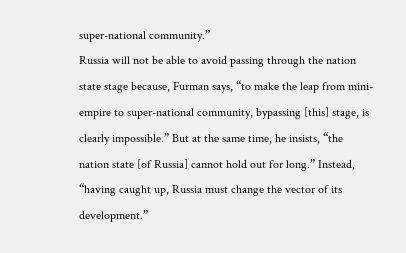super-national community.”
Russia will not be able to avoid passing through the nation state stage because, Furman says, “to make the leap from mini-empire to super-national community, bypassing [this] stage, is clearly impossible.” But at the same time, he insists, “the nation state [of Russia] cannot hold out for long.” Instead, “having caught up, Russia must change the vector of its development.”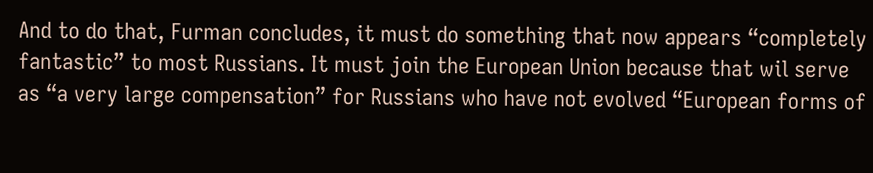And to do that, Furman concludes, it must do something that now appears “completely fantastic” to most Russians. It must join the European Union because that wil serve as “a very large compensation” for Russians who have not evolved “European forms of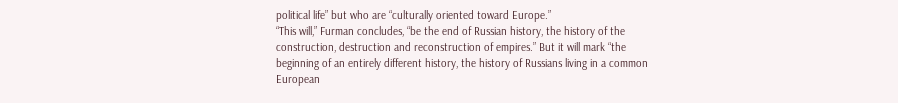political life” but who are “culturally oriented toward Europe.”
“This will,” Furman concludes, “be the end of Russian history, the history of the construction, destruction and reconstruction of empires.” But it will mark “the beginning of an entirely different history, the history of Russians living in a common European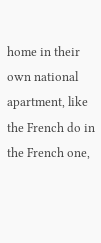home in their own national apartment, like the French do in the French one,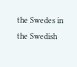the Swedes in the Swedish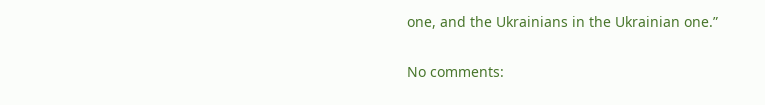one, and the Ukrainians in the Ukrainian one.”

No comments: